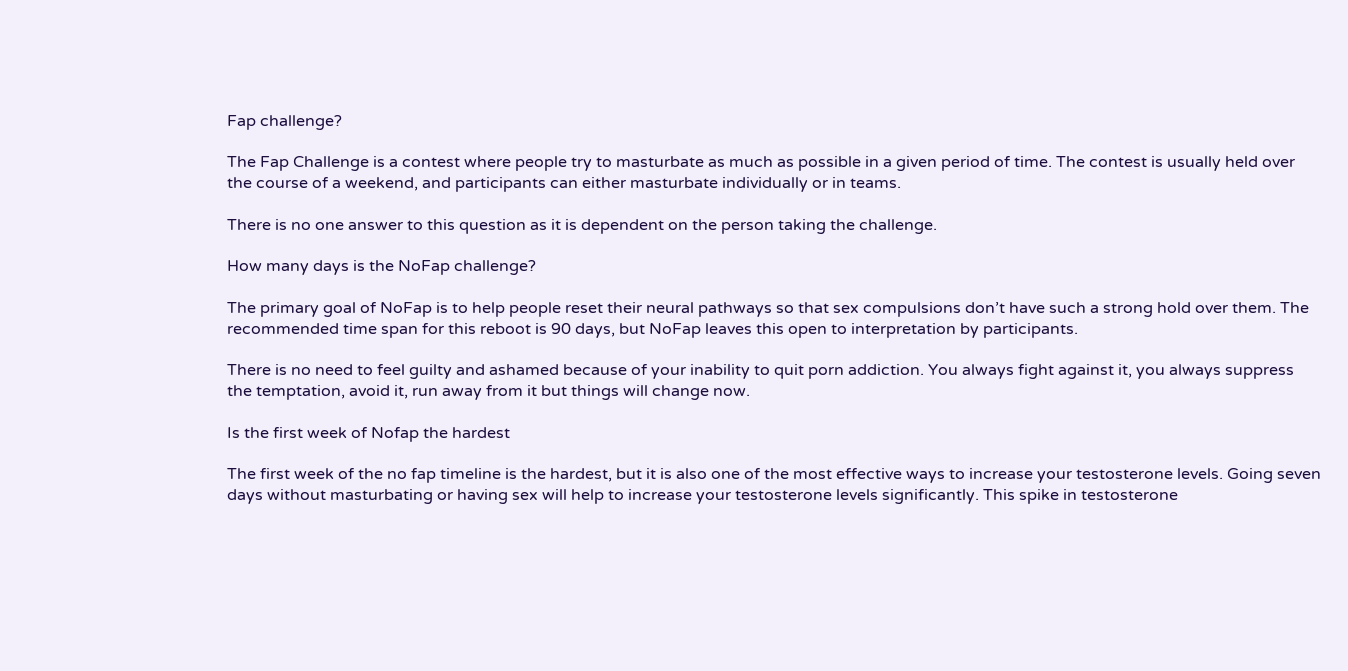Fap challenge?

The Fap Challenge is a contest where people try to masturbate as much as possible in a given period of time. The contest is usually held over the course of a weekend, and participants can either masturbate individually or in teams.

There is no one answer to this question as it is dependent on the person taking the challenge.

How many days is the NoFap challenge?

The primary goal of NoFap is to help people reset their neural pathways so that sex compulsions don’t have such a strong hold over them. The recommended time span for this reboot is 90 days, but NoFap leaves this open to interpretation by participants.

There is no need to feel guilty and ashamed because of your inability to quit porn addiction. You always fight against it, you always suppress the temptation, avoid it, run away from it but things will change now.

Is the first week of Nofap the hardest

The first week of the no fap timeline is the hardest, but it is also one of the most effective ways to increase your testosterone levels. Going seven days without masturbating or having sex will help to increase your testosterone levels significantly. This spike in testosterone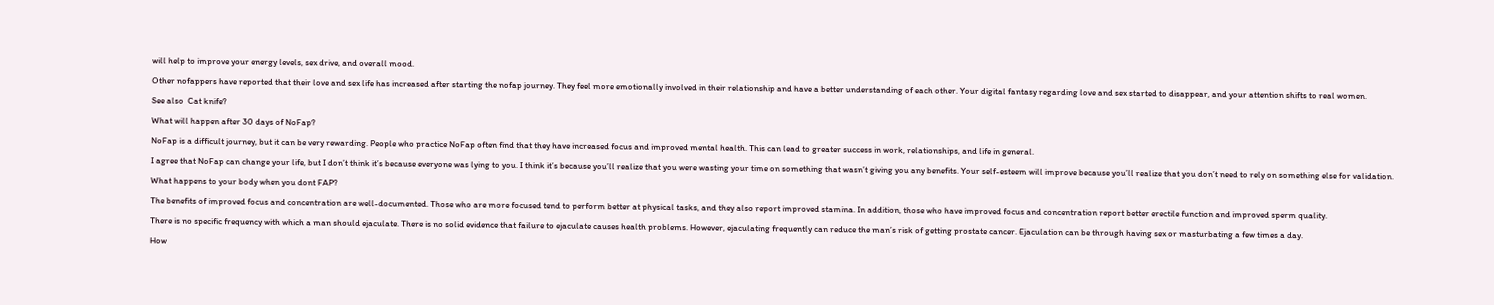will help to improve your energy levels, sex drive, and overall mood.

Other nofappers have reported that their love and sex life has increased after starting the nofap journey. They feel more emotionally involved in their relationship and have a better understanding of each other. Your digital fantasy regarding love and sex started to disappear, and your attention shifts to real women.

See also  Cat knife?

What will happen after 30 days of NoFap?

NoFap is a difficult journey, but it can be very rewarding. People who practice NoFap often find that they have increased focus and improved mental health. This can lead to greater success in work, relationships, and life in general.

I agree that NoFap can change your life, but I don’t think it’s because everyone was lying to you. I think it’s because you’ll realize that you were wasting your time on something that wasn’t giving you any benefits. Your self-esteem will improve because you’ll realize that you don’t need to rely on something else for validation.

What happens to your body when you dont FAP?

The benefits of improved focus and concentration are well-documented. Those who are more focused tend to perform better at physical tasks, and they also report improved stamina. In addition, those who have improved focus and concentration report better erectile function and improved sperm quality.

There is no specific frequency with which a man should ejaculate. There is no solid evidence that failure to ejaculate causes health problems. However, ejaculating frequently can reduce the man’s risk of getting prostate cancer. Ejaculation can be through having sex or masturbating a few times a day.

How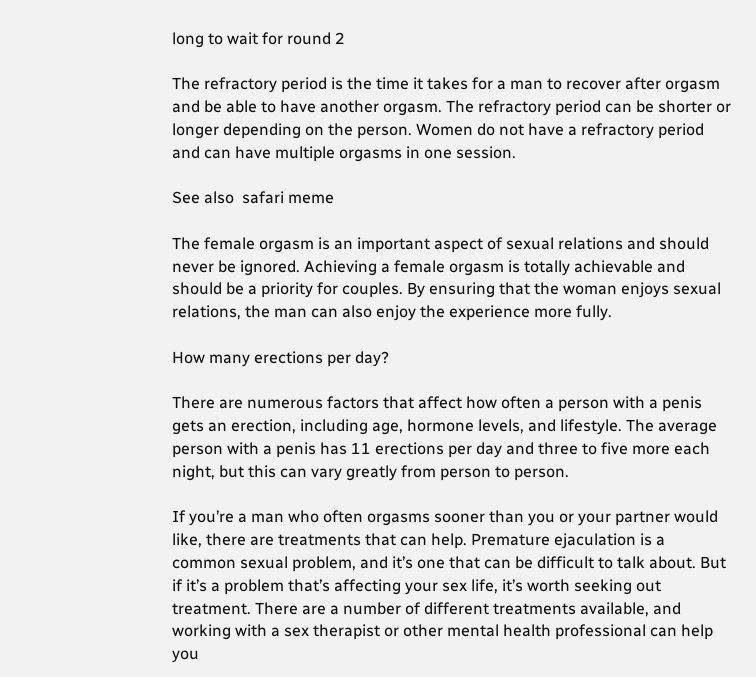long to wait for round 2

The refractory period is the time it takes for a man to recover after orgasm and be able to have another orgasm. The refractory period can be shorter or longer depending on the person. Women do not have a refractory period and can have multiple orgasms in one session.

See also  safari meme

The female orgasm is an important aspect of sexual relations and should never be ignored. Achieving a female orgasm is totally achievable and should be a priority for couples. By ensuring that the woman enjoys sexual relations, the man can also enjoy the experience more fully.

How many erections per day?

There are numerous factors that affect how often a person with a penis gets an erection, including age, hormone levels, and lifestyle. The average person with a penis has 11 erections per day and three to five more each night, but this can vary greatly from person to person.

If you’re a man who often orgasms sooner than you or your partner would like, there are treatments that can help. Premature ejaculation is a common sexual problem, and it’s one that can be difficult to talk about. But if it’s a problem that’s affecting your sex life, it’s worth seeking out treatment. There are a number of different treatments available, and working with a sex therapist or other mental health professional can help you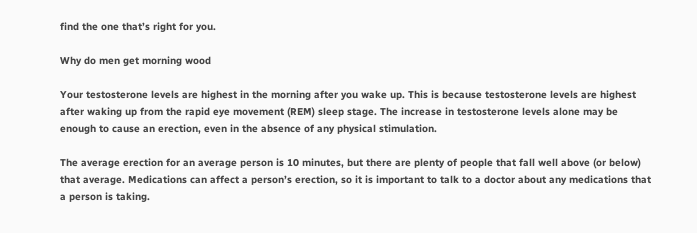find the one that’s right for you.

Why do men get morning wood

Your testosterone levels are highest in the morning after you wake up. This is because testosterone levels are highest after waking up from the rapid eye movement (REM) sleep stage. The increase in testosterone levels alone may be enough to cause an erection, even in the absence of any physical stimulation.

The average erection for an average person is 10 minutes, but there are plenty of people that fall well above (or below) that average. Medications can affect a person’s erection, so it is important to talk to a doctor about any medications that a person is taking.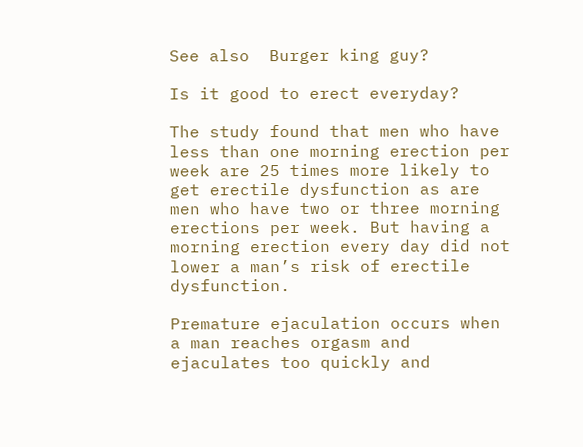See also  Burger king guy?

Is it good to erect everyday?

The study found that men who have less than one morning erection per week are 25 times more likely to get erectile dysfunction as are men who have two or three morning erections per week. But having a morning erection every day did not lower a man’s risk of erectile dysfunction.

Premature ejaculation occurs when a man reaches orgasm and ejaculates too quickly and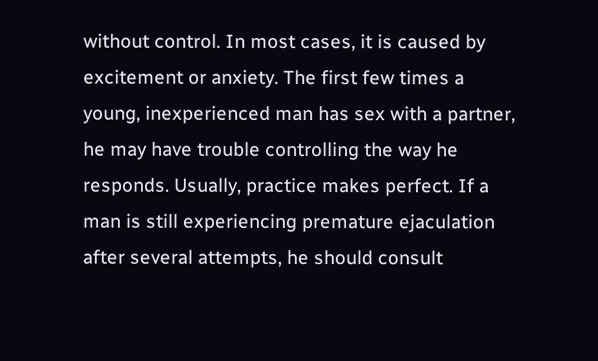without control. In most cases, it is caused by excitement or anxiety. The first few times a young, inexperienced man has sex with a partner, he may have trouble controlling the way he responds. Usually, practice makes perfect. If a man is still experiencing premature ejaculation after several attempts, he should consult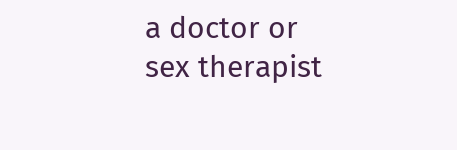a doctor or sex therapist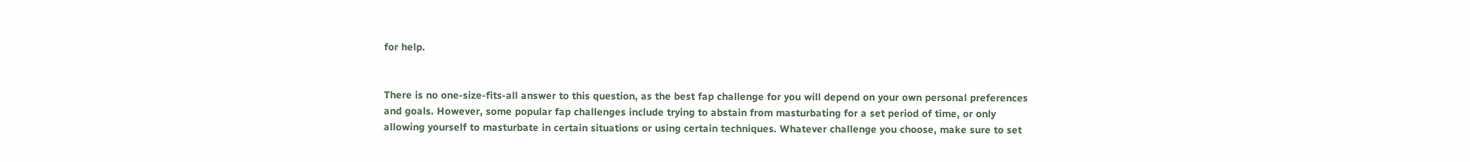for help.


There is no one-size-fits-all answer to this question, as the best fap challenge for you will depend on your own personal preferences and goals. However, some popular fap challenges include trying to abstain from masturbating for a set period of time, or only allowing yourself to masturbate in certain situations or using certain techniques. Whatever challenge you choose, make sure to set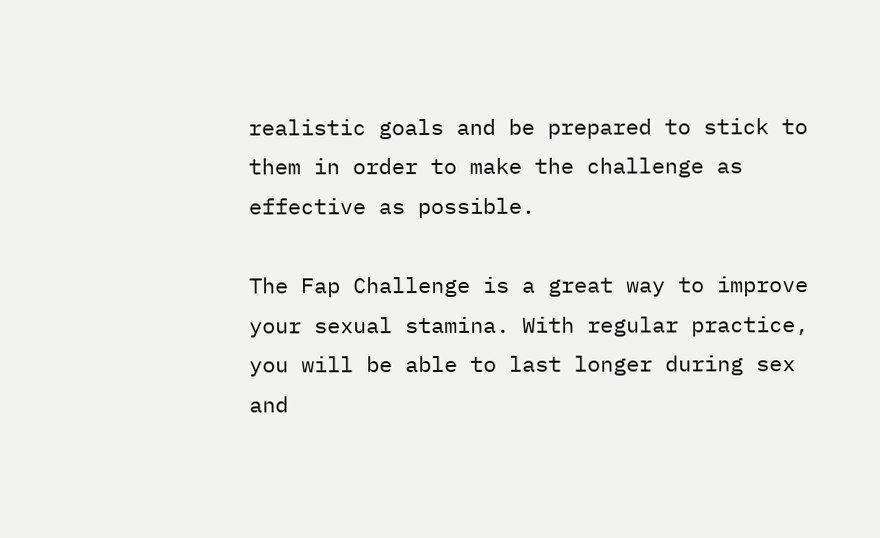realistic goals and be prepared to stick to them in order to make the challenge as effective as possible.

The Fap Challenge is a great way to improve your sexual stamina. With regular practice, you will be able to last longer during sex and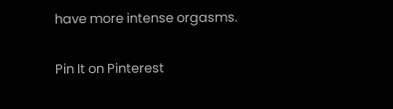have more intense orgasms.

Pin It on Pinterest